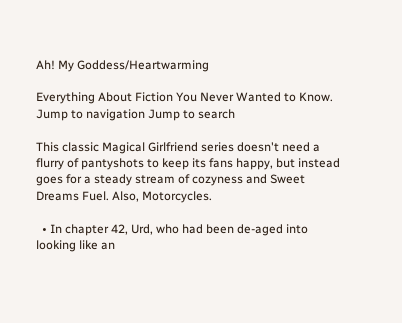Ah! My Goddess/Heartwarming

Everything About Fiction You Never Wanted to Know.
Jump to navigation Jump to search

This classic Magical Girlfriend series doesn't need a flurry of pantyshots to keep its fans happy, but instead goes for a steady stream of cozyness and Sweet Dreams Fuel. Also, Motorcycles.

  • In chapter 42, Urd, who had been de-aged into looking like an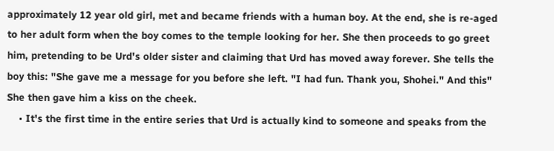approximately 12 year old girl, met and became friends with a human boy. At the end, she is re-aged to her adult form when the boy comes to the temple looking for her. She then proceeds to go greet him, pretending to be Urd's older sister and claiming that Urd has moved away forever. She tells the boy this: "She gave me a message for you before she left. "I had fun. Thank you, Shohei." And this" She then gave him a kiss on the cheek.
    • It's the first time in the entire series that Urd is actually kind to someone and speaks from the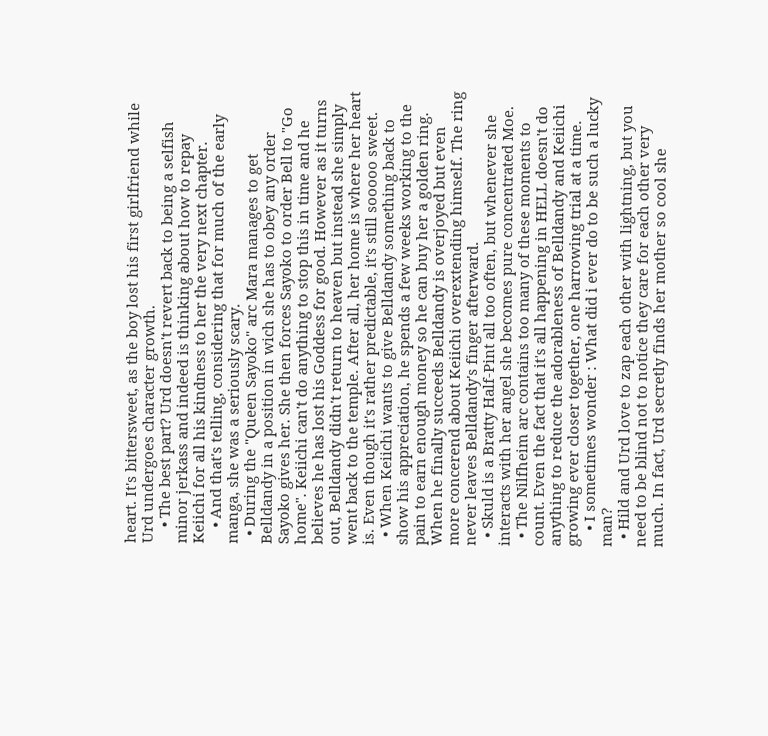heart. It's bittersweet, as the boy lost his first girlfriend while Urd undergoes character growth.
    • The best part? Urd doesn't revert back to being a selfish minor jerkass and indeed is thinking about how to repay Keiichi for all his kindness to her the very next chapter.
    • And that's telling, considering that for much of the early manga, she was a seriously scary.
  • During the "Queen Sayoko" arc Mara manages to get Belldandy in a position in wich she has to obey any order Sayoko gives her. She then forces Sayoko to order Bell to "Go home". Keiichi can't do anything to stop this in time and he believes he has lost his Goddess for good. However as it turns out, Belldandy didn't return to heaven but instead she simply went back to the temple. After all, her home is where her heart is. Even though it's rather predictable, it's still sooooo sweet.
  • When Keiichi wants to give Belldandy something back to show his appreciation, he spends a few weeks working to the pain to earn enough money so he can buy her a golden ring. When he finally succeeds Belldandy is overjoyed but even more concerend about Keiichi overextending himself. The ring never leaves Belldandy's finger afterward.
  • Skuld is a Bratty Half-Pint all too often, but whenever she interacts with her angel she becomes pure concentrated Moe.
  • The Nilfheim arc contains too many of these moments to count. Even the fact that it's all happening in HELL doesn't do anything to reduce the adorableness of Belldandy and Keiichi growing ever closer together, one harrowing trial at a time.
    • I sometimes wonder : What did i ever do to be such a lucky man?
  • Hild and Urd love to zap each other with lightning, but you need to be blind not to notice they care for each other very much. In fact, Urd secretly finds her mother so cool she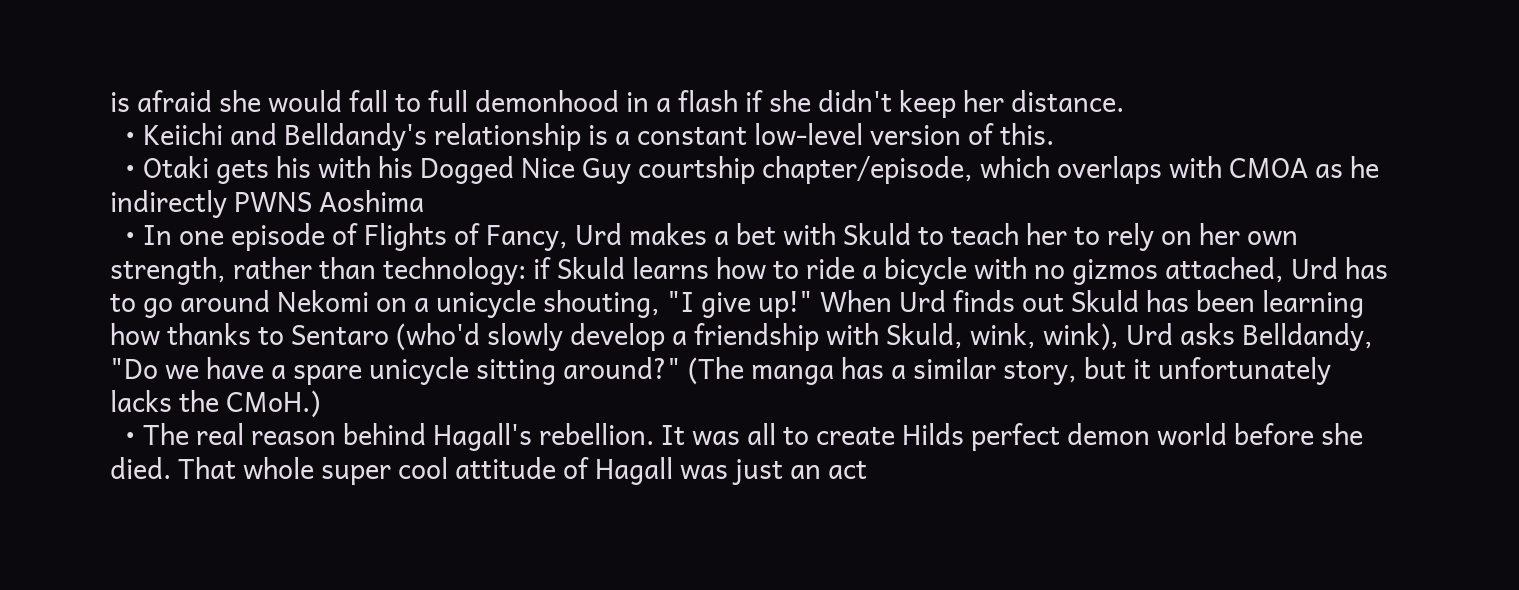is afraid she would fall to full demonhood in a flash if she didn't keep her distance.
  • Keiichi and Belldandy's relationship is a constant low-level version of this.
  • Otaki gets his with his Dogged Nice Guy courtship chapter/episode, which overlaps with CMOA as he indirectly PWNS Aoshima
  • In one episode of Flights of Fancy, Urd makes a bet with Skuld to teach her to rely on her own strength, rather than technology: if Skuld learns how to ride a bicycle with no gizmos attached, Urd has to go around Nekomi on a unicycle shouting, "I give up!" When Urd finds out Skuld has been learning how thanks to Sentaro (who'd slowly develop a friendship with Skuld, wink, wink), Urd asks Belldandy, "Do we have a spare unicycle sitting around?" (The manga has a similar story, but it unfortunately lacks the CMoH.)
  • The real reason behind Hagall's rebellion. It was all to create Hilds perfect demon world before she died. That whole super cool attitude of Hagall was just an act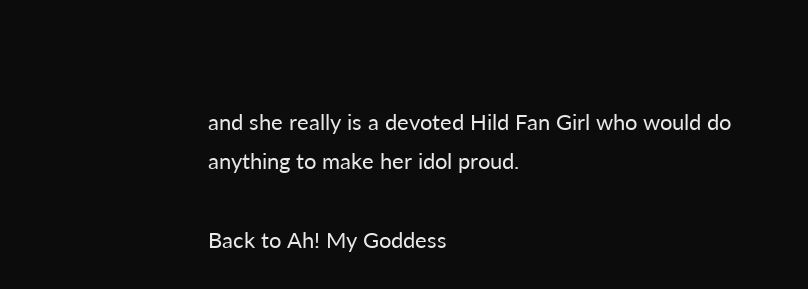and she really is a devoted Hild Fan Girl who would do anything to make her idol proud.

Back to Ah! My Goddess